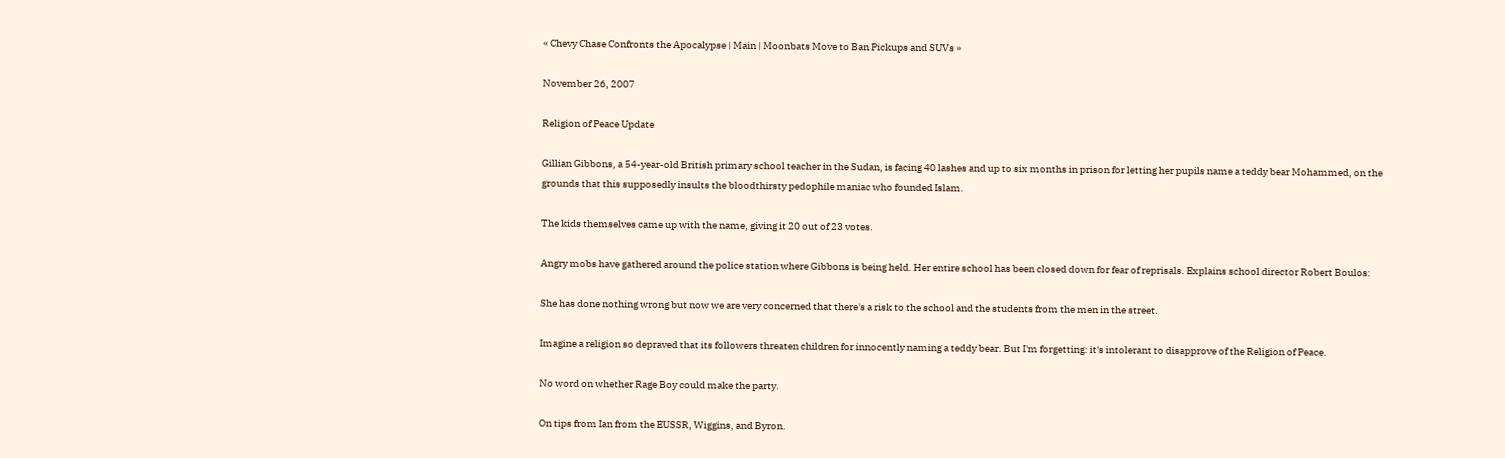« Chevy Chase Confronts the Apocalypse | Main | Moonbats Move to Ban Pickups and SUVs »

November 26, 2007

Religion of Peace Update

Gillian Gibbons, a 54-year-old British primary school teacher in the Sudan, is facing 40 lashes and up to six months in prison for letting her pupils name a teddy bear Mohammed, on the grounds that this supposedly insults the bloodthirsty pedophile maniac who founded Islam.

The kids themselves came up with the name, giving it 20 out of 23 votes.

Angry mobs have gathered around the police station where Gibbons is being held. Her entire school has been closed down for fear of reprisals. Explains school director Robert Boulos:

She has done nothing wrong but now we are very concerned that there's a risk to the school and the students from the men in the street.

Imagine a religion so depraved that its followers threaten children for innocently naming a teddy bear. But I'm forgetting: it's intolerant to disapprove of the Religion of Peace.

No word on whether Rage Boy could make the party.

On tips from Ian from the EUSSR, Wiggins, and Byron.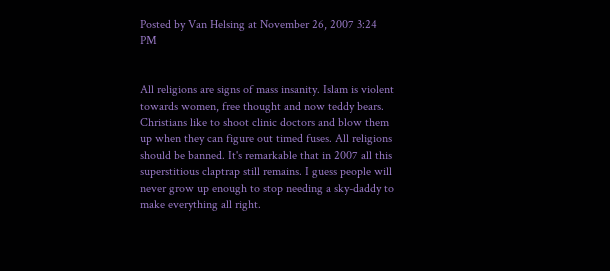Posted by Van Helsing at November 26, 2007 3:24 PM


All religions are signs of mass insanity. Islam is violent towards women, free thought and now teddy bears. Christians like to shoot clinic doctors and blow them up when they can figure out timed fuses. All religions should be banned. It's remarkable that in 2007 all this superstitious claptrap still remains. I guess people will never grow up enough to stop needing a sky-daddy to make everything all right.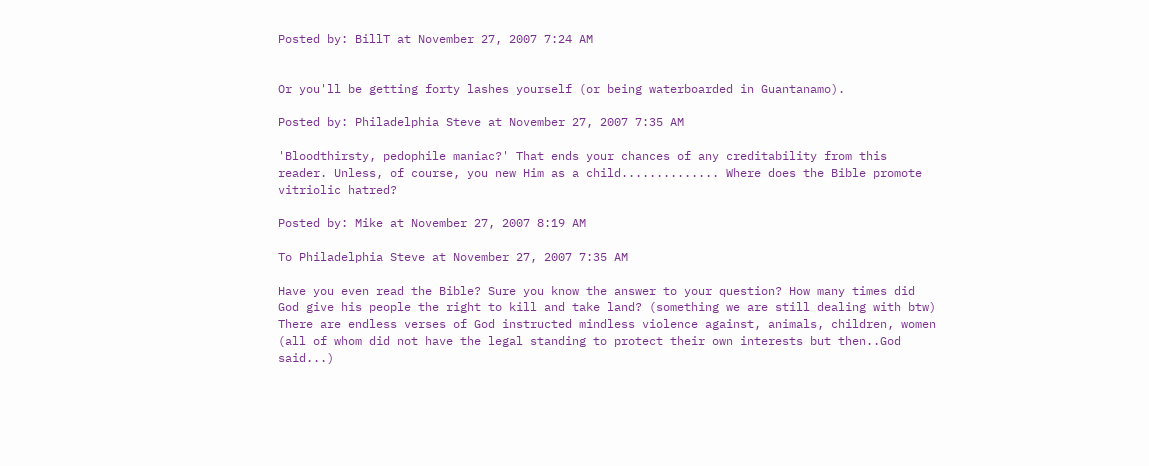Posted by: BillT at November 27, 2007 7:24 AM


Or you'll be getting forty lashes yourself (or being waterboarded in Guantanamo).

Posted by: Philadelphia Steve at November 27, 2007 7:35 AM

'Bloodthirsty, pedophile maniac?' That ends your chances of any creditability from this reader. Unless, of course, you new Him as a child.............. Where does the Bible promote vitriolic hatred?

Posted by: Mike at November 27, 2007 8:19 AM

To Philadelphia Steve at November 27, 2007 7:35 AM

Have you even read the Bible? Sure you know the answer to your question? How many times did God give his people the right to kill and take land? (something we are still dealing with btw)
There are endless verses of God instructed mindless violence against, animals, children, women (all of whom did not have the legal standing to protect their own interests but then..God said...)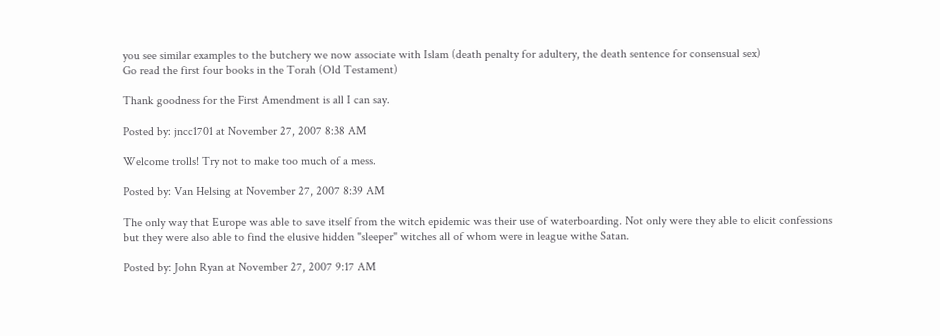you see similar examples to the butchery we now associate with Islam (death penalty for adultery, the death sentence for consensual sex)
Go read the first four books in the Torah (Old Testament)

Thank goodness for the First Amendment is all I can say.

Posted by: jncc1701 at November 27, 2007 8:38 AM

Welcome trolls! Try not to make too much of a mess.

Posted by: Van Helsing at November 27, 2007 8:39 AM

The only way that Europe was able to save itself from the witch epidemic was their use of waterboarding. Not only were they able to elicit confessions but they were also able to find the elusive hidden "sleeper" witches all of whom were in league withe Satan.

Posted by: John Ryan at November 27, 2007 9:17 AM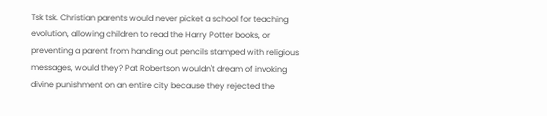Tsk tsk. Christian parents would never picket a school for teaching evolution, allowing children to read the Harry Potter books, or preventing a parent from handing out pencils stamped with religious messages, would they? Pat Robertson wouldn't dream of invoking divine punishment on an entire city because they rejected the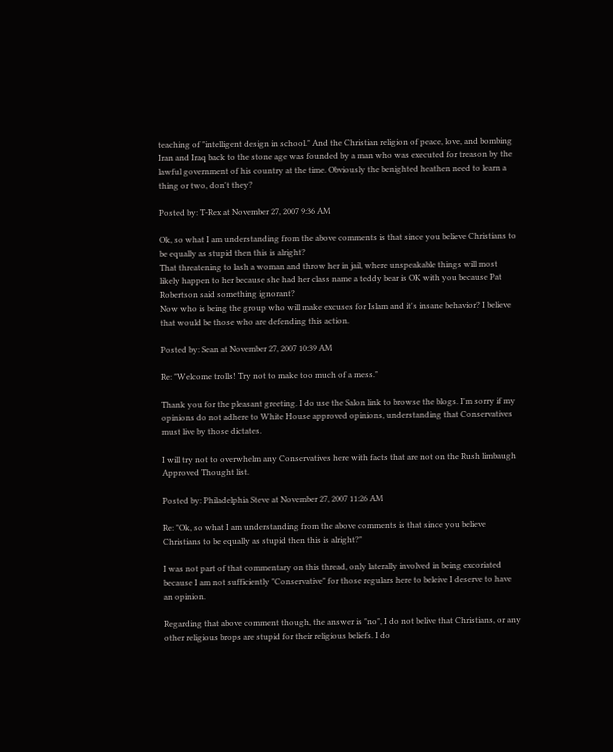teaching of "intelligent design in school." And the Christian religion of peace, love, and bombing Iran and Iraq back to the stone age was founded by a man who was executed for treason by the lawful government of his country at the time. Obviously the benighted heathen need to learn a thing or two, don't they?

Posted by: T-Rex at November 27, 2007 9:36 AM

Ok, so what I am understanding from the above comments is that since you believe Christians to be equally as stupid then this is alright?
That threatening to lash a woman and throw her in jail, where unspeakable things will most likely happen to her because she had her class name a teddy bear is OK with you because Pat Robertson said something ignorant?
Now who is being the group who will make excuses for Islam and it's insane behavior? I believe that would be those who are defending this action.

Posted by: Sean at November 27, 2007 10:39 AM

Re: "Welcome trolls! Try not to make too much of a mess."

Thank you for the pleasant greeting. I do use the Salon link to browse the blogs. I'm sorry if my opinions do not adhere to White House approved opinions, understanding that Conservatives must live by those dictates.

I will try not to overwhelm any Conservatives here with facts that are not on the Rush limbaugh Approved Thought list.

Posted by: Philadelphia Steve at November 27, 2007 11:26 AM

Re: "Ok, so what I am understanding from the above comments is that since you believe Christians to be equally as stupid then this is alright?"

I was not part of that commentary on this thread, only laterally involved in being excoriated because I am not sufficiently "Conservative" for those regulars here to beleive I deserve to have an opinion.

Regarding that above comment though, the answer is "no", I do not belive that Christians, or any other religious brops are stupid for their religious beliefs. I do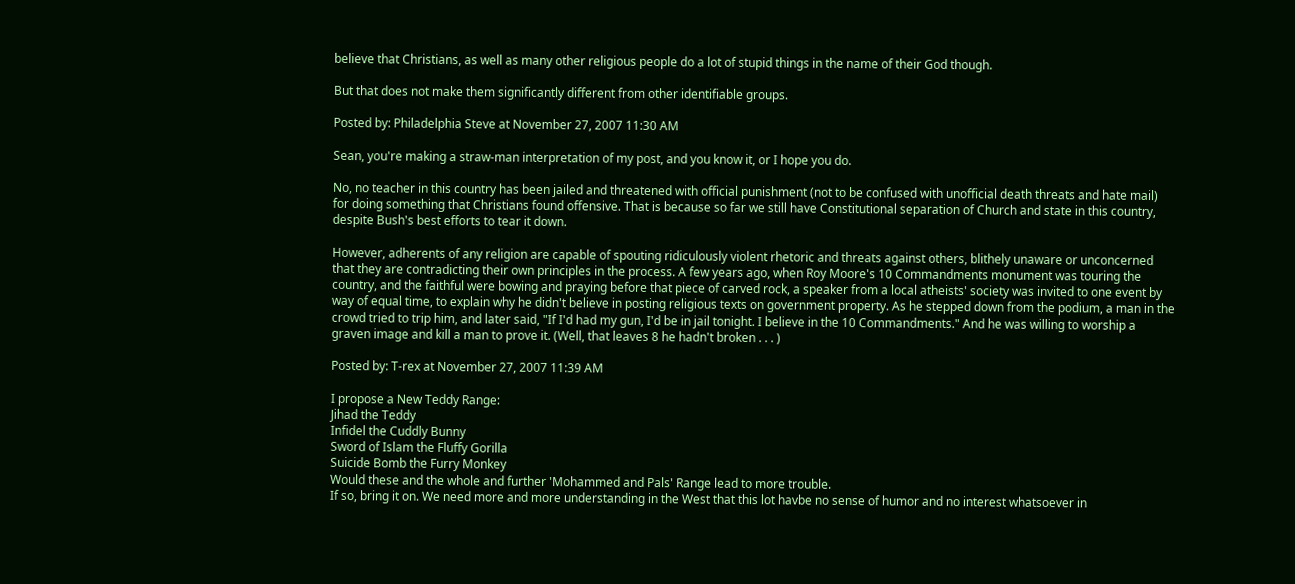believe that Christians, as well as many other religious people do a lot of stupid things in the name of their God though.

But that does not make them significantly different from other identifiable groups.

Posted by: Philadelphia Steve at November 27, 2007 11:30 AM

Sean, you're making a straw-man interpretation of my post, and you know it, or I hope you do.

No, no teacher in this country has been jailed and threatened with official punishment (not to be confused with unofficial death threats and hate mail) for doing something that Christians found offensive. That is because so far we still have Constitutional separation of Church and state in this country, despite Bush's best efforts to tear it down.

However, adherents of any religion are capable of spouting ridiculously violent rhetoric and threats against others, blithely unaware or unconcerned that they are contradicting their own principles in the process. A few years ago, when Roy Moore's 10 Commandments monument was touring the country, and the faithful were bowing and praying before that piece of carved rock, a speaker from a local atheists' society was invited to one event by way of equal time, to explain why he didn't believe in posting religious texts on government property. As he stepped down from the podium, a man in the crowd tried to trip him, and later said, "If I'd had my gun, I'd be in jail tonight. I believe in the 10 Commandments." And he was willing to worship a graven image and kill a man to prove it. (Well, that leaves 8 he hadn't broken . . . )

Posted by: T-rex at November 27, 2007 11:39 AM

I propose a New Teddy Range:
Jihad the Teddy
Infidel the Cuddly Bunny
Sword of Islam the Fluffy Gorilla
Suicide Bomb the Furry Monkey
Would these and the whole and further 'Mohammed and Pals' Range lead to more trouble.
If so, bring it on. We need more and more understanding in the West that this lot havbe no sense of humor and no interest whatsoever in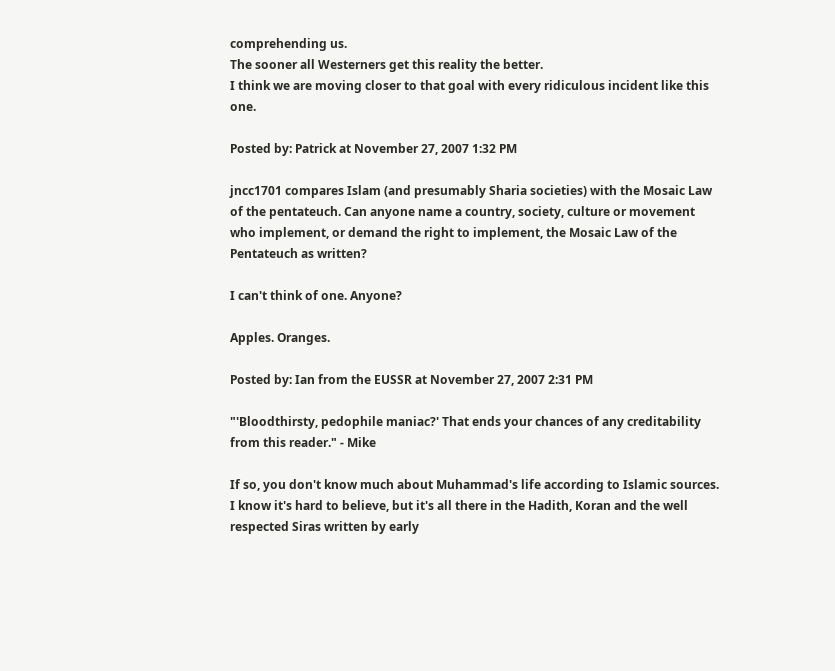comprehending us.
The sooner all Westerners get this reality the better.
I think we are moving closer to that goal with every ridiculous incident like this one.

Posted by: Patrick at November 27, 2007 1:32 PM

jncc1701 compares Islam (and presumably Sharia societies) with the Mosaic Law of the pentateuch. Can anyone name a country, society, culture or movement who implement, or demand the right to implement, the Mosaic Law of the Pentateuch as written?

I can't think of one. Anyone?

Apples. Oranges.

Posted by: Ian from the EUSSR at November 27, 2007 2:31 PM

"'Bloodthirsty, pedophile maniac?' That ends your chances of any creditability from this reader." - Mike

If so, you don't know much about Muhammad's life according to Islamic sources. I know it's hard to believe, but it's all there in the Hadith, Koran and the well respected Siras written by early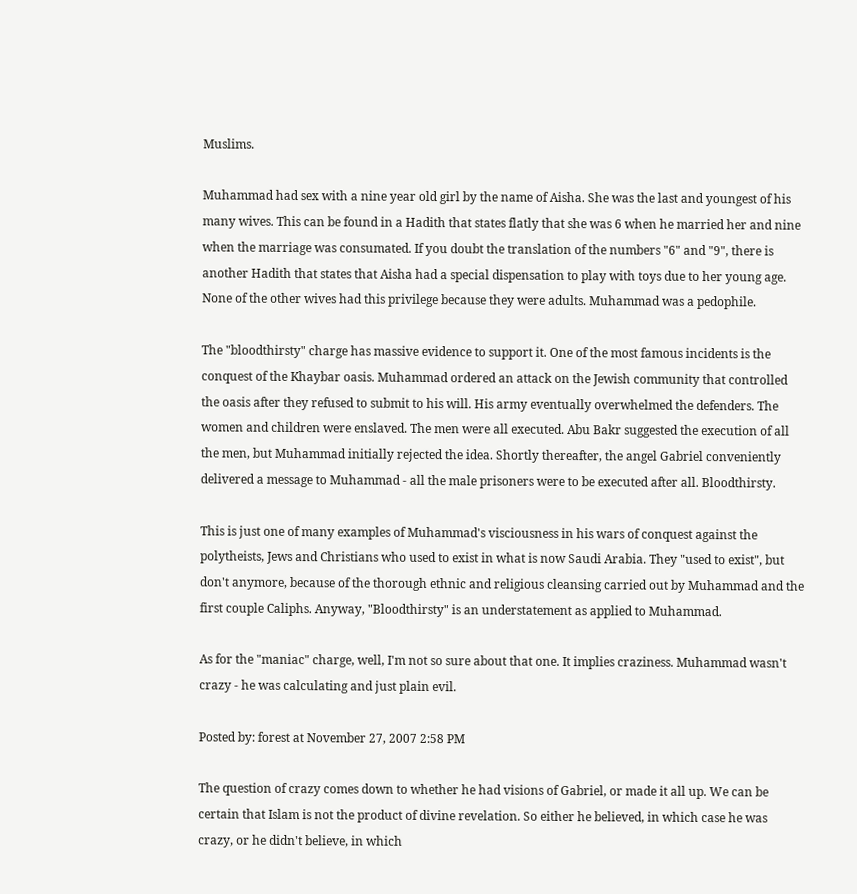Muslims.

Muhammad had sex with a nine year old girl by the name of Aisha. She was the last and youngest of his many wives. This can be found in a Hadith that states flatly that she was 6 when he married her and nine when the marriage was consumated. If you doubt the translation of the numbers "6" and "9", there is another Hadith that states that Aisha had a special dispensation to play with toys due to her young age. None of the other wives had this privilege because they were adults. Muhammad was a pedophile.

The "bloodthirsty" charge has massive evidence to support it. One of the most famous incidents is the conquest of the Khaybar oasis. Muhammad ordered an attack on the Jewish community that controlled the oasis after they refused to submit to his will. His army eventually overwhelmed the defenders. The women and children were enslaved. The men were all executed. Abu Bakr suggested the execution of all the men, but Muhammad initially rejected the idea. Shortly thereafter, the angel Gabriel conveniently delivered a message to Muhammad - all the male prisoners were to be executed after all. Bloodthirsty.

This is just one of many examples of Muhammad's visciousness in his wars of conquest against the polytheists, Jews and Christians who used to exist in what is now Saudi Arabia. They "used to exist", but don't anymore, because of the thorough ethnic and religious cleansing carried out by Muhammad and the first couple Caliphs. Anyway, "Bloodthirsty" is an understatement as applied to Muhammad.

As for the "maniac" charge, well, I'm not so sure about that one. It implies craziness. Muhammad wasn't crazy - he was calculating and just plain evil.

Posted by: forest at November 27, 2007 2:58 PM

The question of crazy comes down to whether he had visions of Gabriel, or made it all up. We can be certain that Islam is not the product of divine revelation. So either he believed, in which case he was crazy, or he didn't believe, in which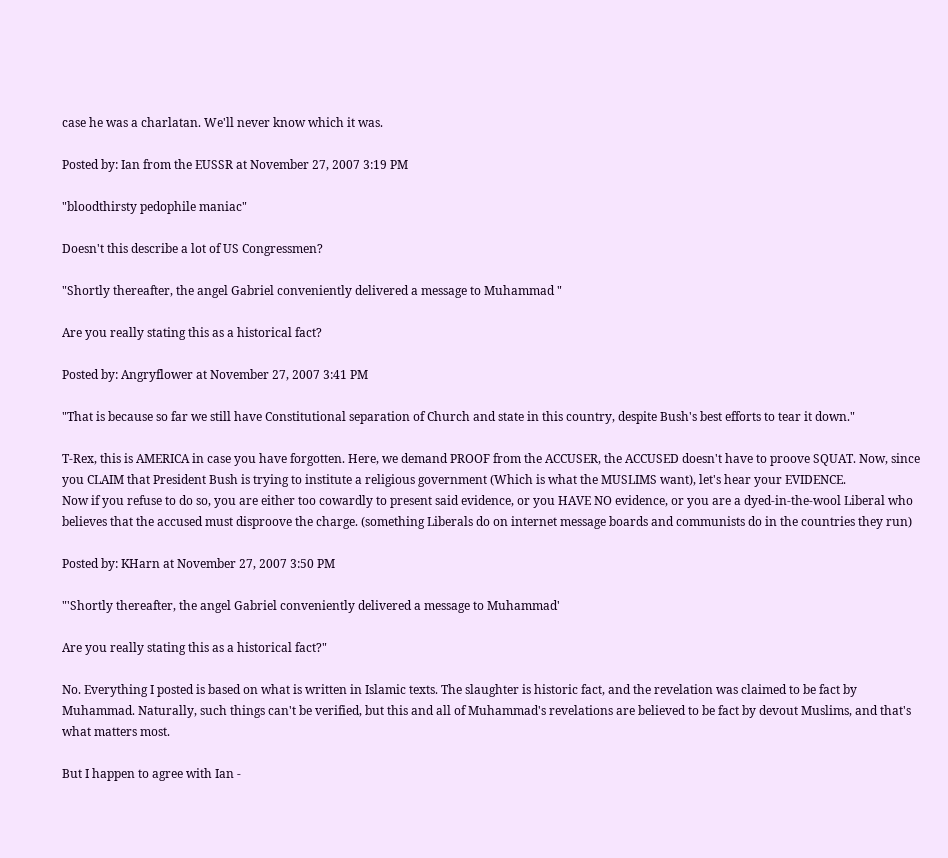case he was a charlatan. We'll never know which it was.

Posted by: Ian from the EUSSR at November 27, 2007 3:19 PM

"bloodthirsty pedophile maniac"

Doesn't this describe a lot of US Congressmen?

"Shortly thereafter, the angel Gabriel conveniently delivered a message to Muhammad "

Are you really stating this as a historical fact?

Posted by: Angryflower at November 27, 2007 3:41 PM

"That is because so far we still have Constitutional separation of Church and state in this country, despite Bush's best efforts to tear it down."

T-Rex, this is AMERICA in case you have forgotten. Here, we demand PROOF from the ACCUSER, the ACCUSED doesn't have to proove SQUAT. Now, since you CLAIM that President Bush is trying to institute a religious government (Which is what the MUSLIMS want), let's hear your EVIDENCE.
Now if you refuse to do so, you are either too cowardly to present said evidence, or you HAVE NO evidence, or you are a dyed-in-the-wool Liberal who believes that the accused must disproove the charge. (something Liberals do on internet message boards and communists do in the countries they run)

Posted by: KHarn at November 27, 2007 3:50 PM

"'Shortly thereafter, the angel Gabriel conveniently delivered a message to Muhammad'

Are you really stating this as a historical fact?"

No. Everything I posted is based on what is written in Islamic texts. The slaughter is historic fact, and the revelation was claimed to be fact by Muhammad. Naturally, such things can't be verified, but this and all of Muhammad's revelations are believed to be fact by devout Muslims, and that's what matters most.

But I happen to agree with Ian -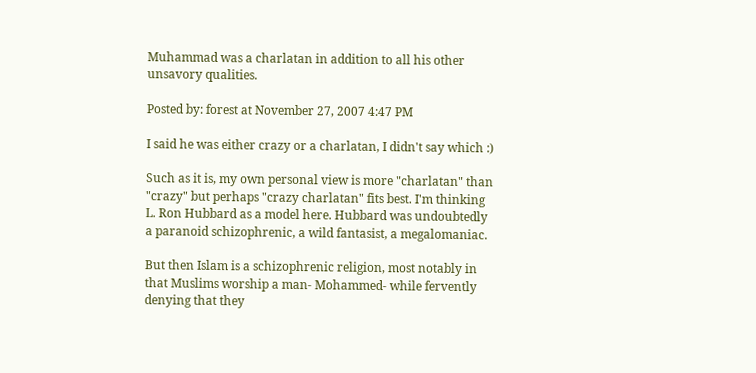Muhammad was a charlatan in addition to all his other unsavory qualities.

Posted by: forest at November 27, 2007 4:47 PM

I said he was either crazy or a charlatan, I didn't say which :)

Such as it is, my own personal view is more "charlatan" than "crazy" but perhaps "crazy charlatan" fits best. I'm thinking L. Ron Hubbard as a model here. Hubbard was undoubtedly a paranoid schizophrenic, a wild fantasist, a megalomaniac.

But then Islam is a schizophrenic religion, most notably in that Muslims worship a man- Mohammed- while fervently denying that they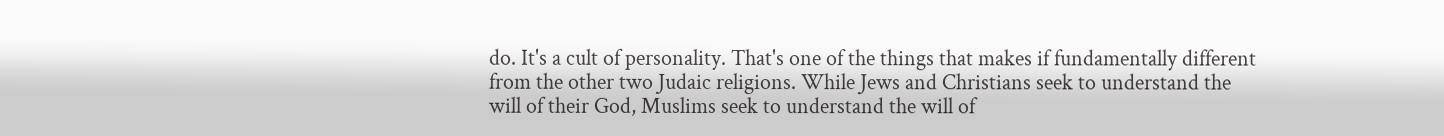do. It's a cult of personality. That's one of the things that makes if fundamentally different from the other two Judaic religions. While Jews and Christians seek to understand the will of their God, Muslims seek to understand the will of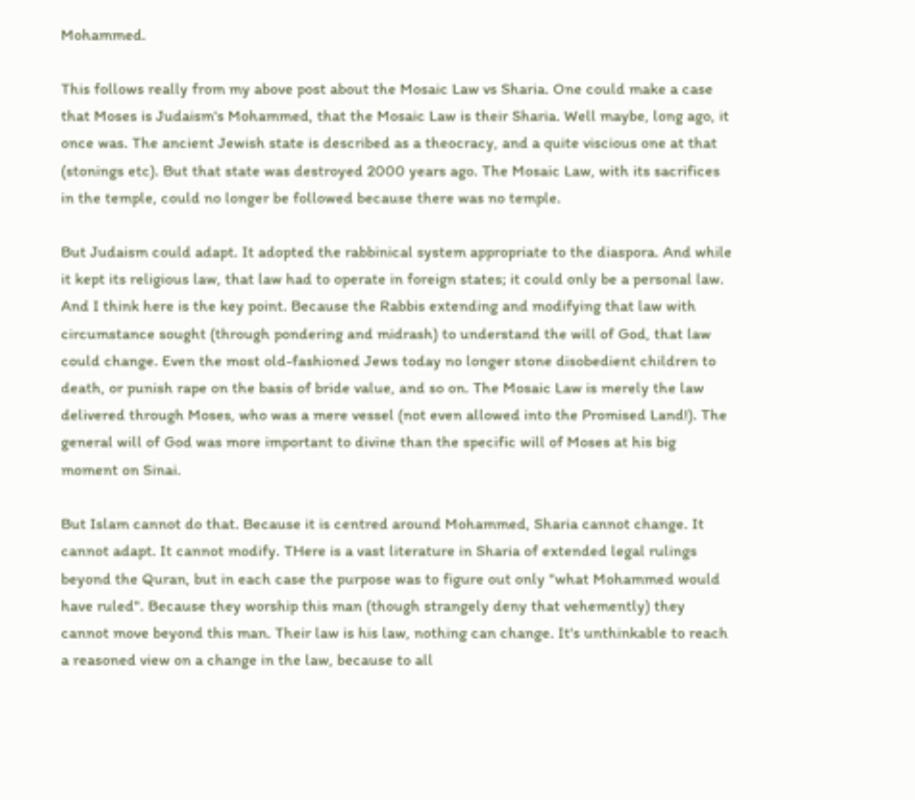Mohammed.

This follows really from my above post about the Mosaic Law vs Sharia. One could make a case that Moses is Judaism's Mohammed, that the Mosaic Law is their Sharia. Well maybe, long ago, it once was. The ancient Jewish state is described as a theocracy, and a quite viscious one at that (stonings etc). But that state was destroyed 2000 years ago. The Mosaic Law, with its sacrifices in the temple, could no longer be followed because there was no temple.

But Judaism could adapt. It adopted the rabbinical system appropriate to the diaspora. And while it kept its religious law, that law had to operate in foreign states; it could only be a personal law. And I think here is the key point. Because the Rabbis extending and modifying that law with circumstance sought (through pondering and midrash) to understand the will of God, that law could change. Even the most old-fashioned Jews today no longer stone disobedient children to death, or punish rape on the basis of bride value, and so on. The Mosaic Law is merely the law delivered through Moses, who was a mere vessel (not even allowed into the Promised Land!). The general will of God was more important to divine than the specific will of Moses at his big moment on Sinai.

But Islam cannot do that. Because it is centred around Mohammed, Sharia cannot change. It cannot adapt. It cannot modify. THere is a vast literature in Sharia of extended legal rulings beyond the Quran, but in each case the purpose was to figure out only "what Mohammed would have ruled". Because they worship this man (though strangely deny that vehemently) they cannot move beyond this man. Their law is his law, nothing can change. It's unthinkable to reach a reasoned view on a change in the law, because to all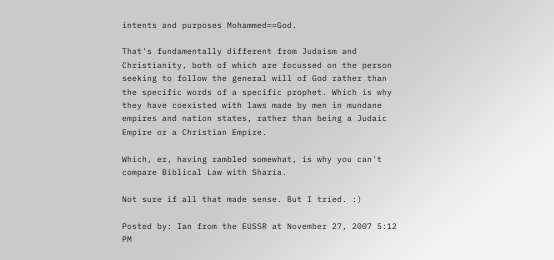intents and purposes Mohammed==God.

That's fundamentally different from Judaism and Christianity, both of which are focussed on the person seeking to follow the general will of God rather than the specific words of a specific prophet. Which is why they have coexisted with laws made by men in mundane empires and nation states, rather than being a Judaic Empire or a Christian Empire.

Which, er, having rambled somewhat, is why you can't compare Biblical Law with Sharia.

Not sure if all that made sense. But I tried. :)

Posted by: Ian from the EUSSR at November 27, 2007 5:12 PM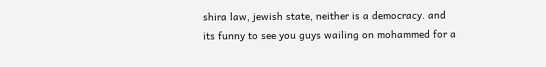shira law, jewish state, neither is a democracy. and its funny to see you guys wailing on mohammed for a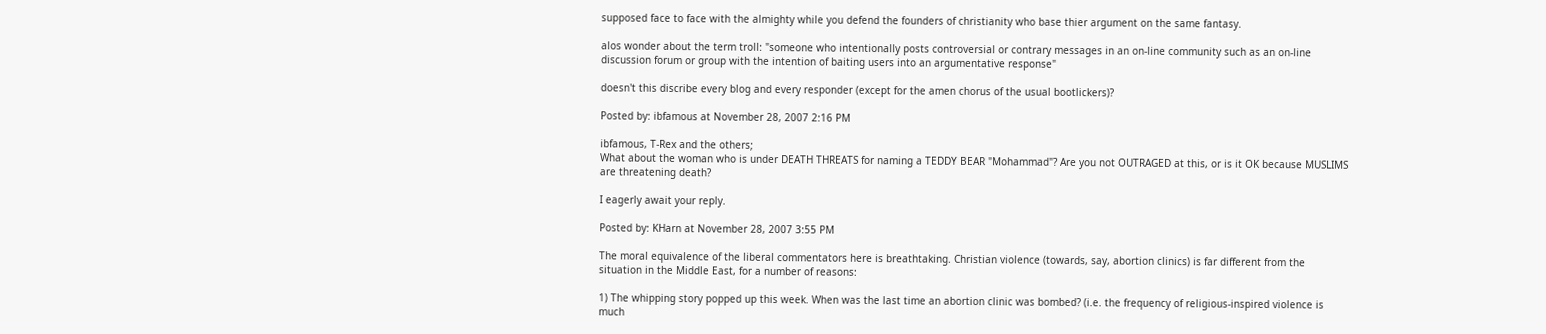supposed face to face with the almighty while you defend the founders of christianity who base thier argument on the same fantasy.

alos wonder about the term troll: "someone who intentionally posts controversial or contrary messages in an on-line community such as an on-line discussion forum or group with the intention of baiting users into an argumentative response"

doesn't this discribe every blog and every responder (except for the amen chorus of the usual bootlickers)?

Posted by: ibfamous at November 28, 2007 2:16 PM

ibfamous, T-Rex and the others;
What about the woman who is under DEATH THREATS for naming a TEDDY BEAR "Mohammad"? Are you not OUTRAGED at this, or is it OK because MUSLIMS are threatening death?

I eagerly await your reply.

Posted by: KHarn at November 28, 2007 3:55 PM

The moral equivalence of the liberal commentators here is breathtaking. Christian violence (towards, say, abortion clinics) is far different from the situation in the Middle East, for a number of reasons:

1) The whipping story popped up this week. When was the last time an abortion clinic was bombed? (i.e. the frequency of religious-inspired violence is much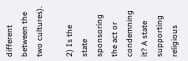different between the two cultures).

2) Is the state sponsoring the act or condemning it? A state supporting religious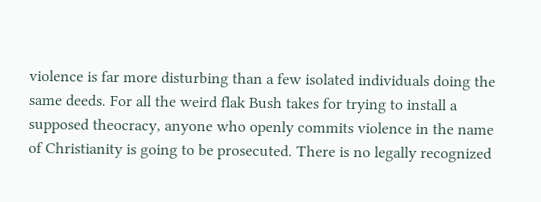violence is far more disturbing than a few isolated individuals doing the same deeds. For all the weird flak Bush takes for trying to install a supposed theocracy, anyone who openly commits violence in the name of Christianity is going to be prosecuted. There is no legally recognized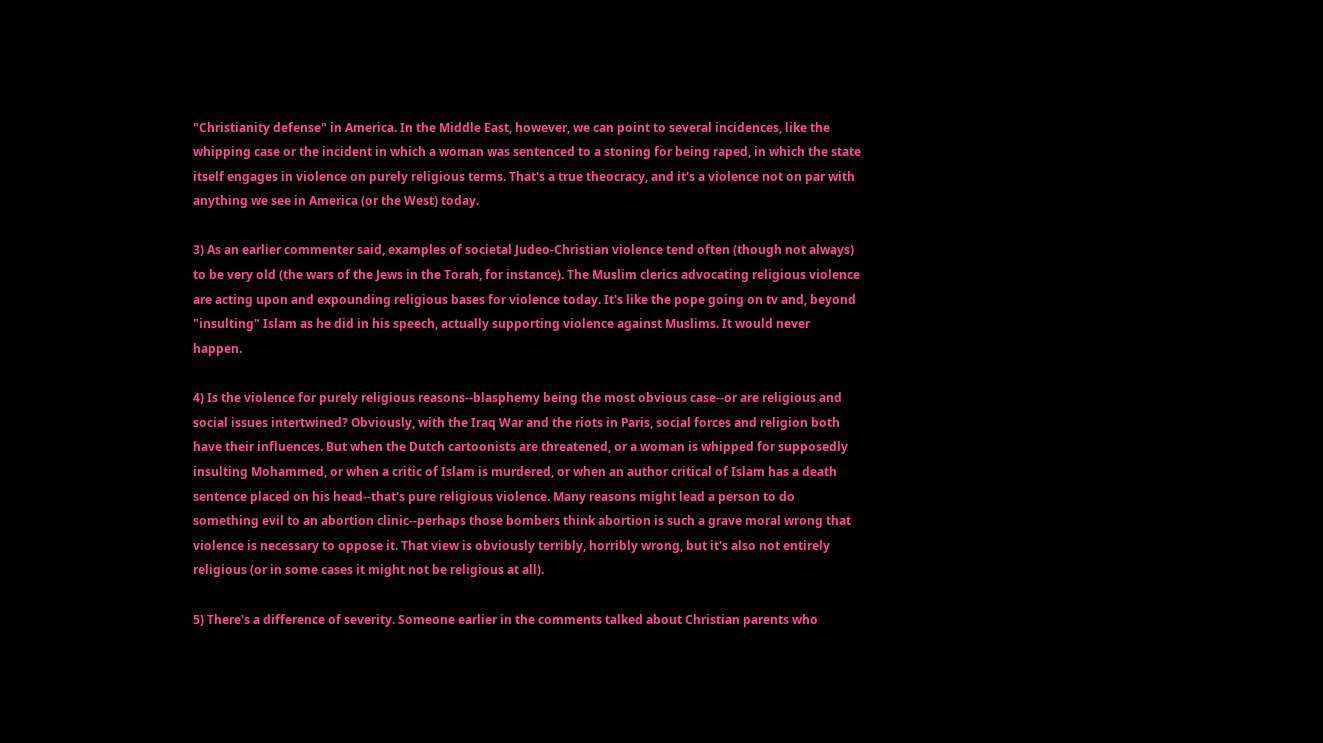"Christianity defense" in America. In the Middle East, however, we can point to several incidences, like the whipping case or the incident in which a woman was sentenced to a stoning for being raped, in which the state itself engages in violence on purely religious terms. That's a true theocracy, and it's a violence not on par with anything we see in America (or the West) today.

3) As an earlier commenter said, examples of societal Judeo-Christian violence tend often (though not always) to be very old (the wars of the Jews in the Torah, for instance). The Muslim clerics advocating religious violence are acting upon and expounding religious bases for violence today. It's like the pope going on tv and, beyond "insulting" Islam as he did in his speech, actually supporting violence against Muslims. It would never happen.

4) Is the violence for purely religious reasons--blasphemy being the most obvious case--or are religious and social issues intertwined? Obviously, with the Iraq War and the riots in Paris, social forces and religion both have their influences. But when the Dutch cartoonists are threatened, or a woman is whipped for supposedly insulting Mohammed, or when a critic of Islam is murdered, or when an author critical of Islam has a death sentence placed on his head--that's pure religious violence. Many reasons might lead a person to do something evil to an abortion clinic--perhaps those bombers think abortion is such a grave moral wrong that violence is necessary to oppose it. That view is obviously terribly, horribly wrong, but it's also not entirely religious (or in some cases it might not be religious at all).

5) There's a difference of severity. Someone earlier in the comments talked about Christian parents who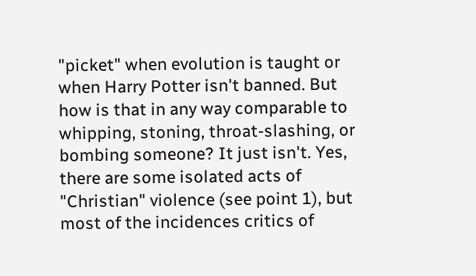"picket" when evolution is taught or when Harry Potter isn't banned. But how is that in any way comparable to whipping, stoning, throat-slashing, or bombing someone? It just isn't. Yes, there are some isolated acts of "Christian" violence (see point 1), but most of the incidences critics of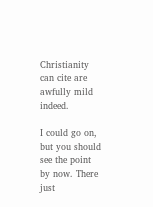Christianity can cite are awfully mild indeed.

I could go on, but you should see the point by now. There just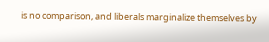is no comparison, and liberals marginalize themselves by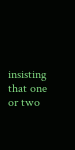insisting that one or two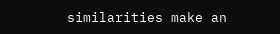similarities make an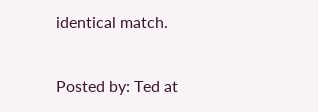identical match.

Posted by: Ted at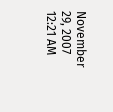November 29, 2007 12:21 AM